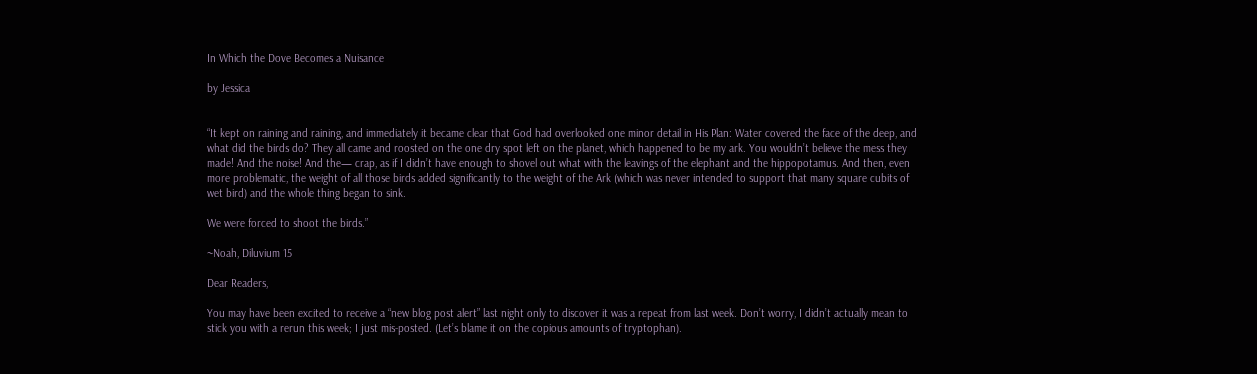In Which the Dove Becomes a Nuisance

by Jessica


“It kept on raining and raining, and immediately it became clear that God had overlooked one minor detail in His Plan: Water covered the face of the deep, and what did the birds do? They all came and roosted on the one dry spot left on the planet, which happened to be my ark. You wouldn’t believe the mess they made! And the noise! And the— crap, as if I didn’t have enough to shovel out what with the leavings of the elephant and the hippopotamus. And then, even more problematic, the weight of all those birds added significantly to the weight of the Ark (which was never intended to support that many square cubits of wet bird) and the whole thing began to sink.

We were forced to shoot the birds.”

~Noah, Diluvium 15

Dear Readers,

You may have been excited to receive a “new blog post alert” last night only to discover it was a repeat from last week. Don’t worry, I didn’t actually mean to stick you with a rerun this week; I just mis-posted. (Let’s blame it on the copious amounts of tryptophan).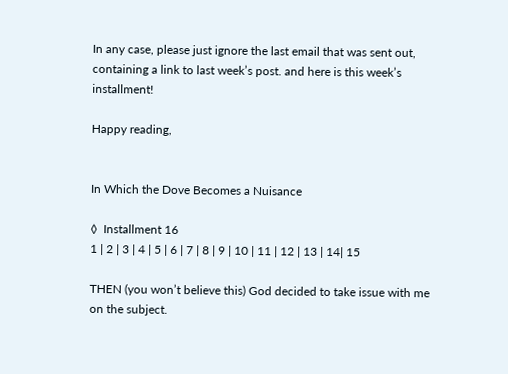In any case, please just ignore the last email that was sent out, containing a link to last week’s post. and here is this week’s installment!

Happy reading,


In Which the Dove Becomes a Nuisance

◊  Installment 16
1 | 2 | 3 | 4 | 5 | 6 | 7 | 8 | 9 | 10 | 11 | 12 | 13 | 14| 15

THEN (you won’t believe this) God decided to take issue with me on the subject.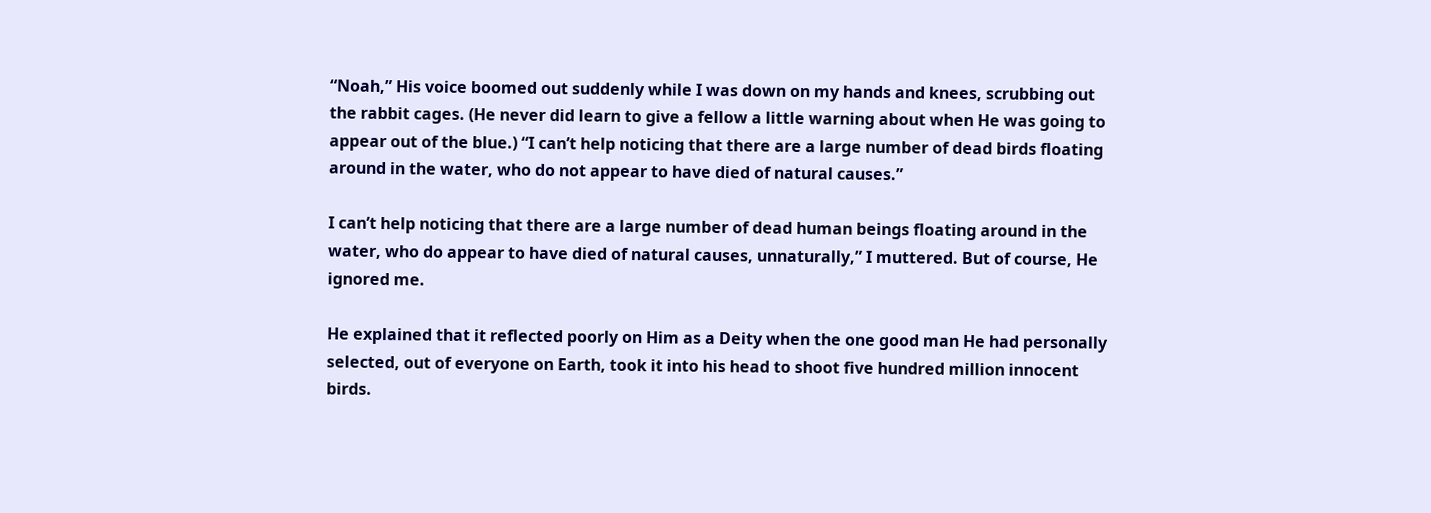“Noah,” His voice boomed out suddenly while I was down on my hands and knees, scrubbing out the rabbit cages. (He never did learn to give a fellow a little warning about when He was going to appear out of the blue.) “I can’t help noticing that there are a large number of dead birds floating around in the water, who do not appear to have died of natural causes.”

I can’t help noticing that there are a large number of dead human beings floating around in the water, who do appear to have died of natural causes, unnaturally,” I muttered. But of course, He ignored me.

He explained that it reflected poorly on Him as a Deity when the one good man He had personally selected, out of everyone on Earth, took it into his head to shoot five hundred million innocent birds.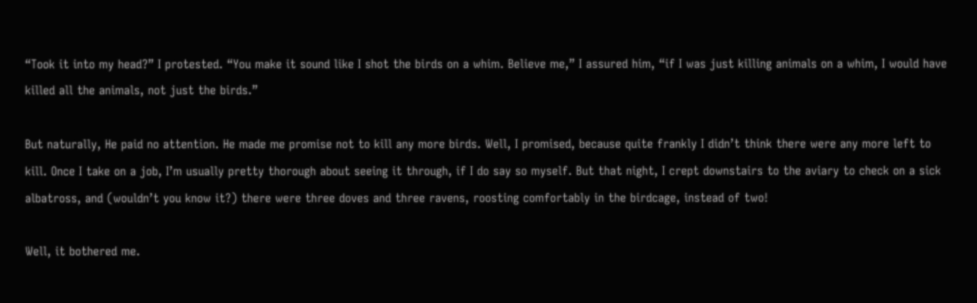“Took it into my head?” I protested. “You make it sound like I shot the birds on a whim. Believe me,” I assured him, “if I was just killing animals on a whim, I would have killed all the animals, not just the birds.”

But naturally, He paid no attention. He made me promise not to kill any more birds. Well, I promised, because quite frankly I didn’t think there were any more left to kill. Once I take on a job, I’m usually pretty thorough about seeing it through, if I do say so myself. But that night, I crept downstairs to the aviary to check on a sick albatross, and (wouldn’t you know it?) there were three doves and three ravens, roosting comfortably in the birdcage, instead of two!

Well, it bothered me.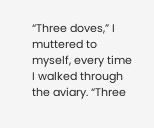“Three doves,” I muttered to myself, every time I walked through the aviary. “Three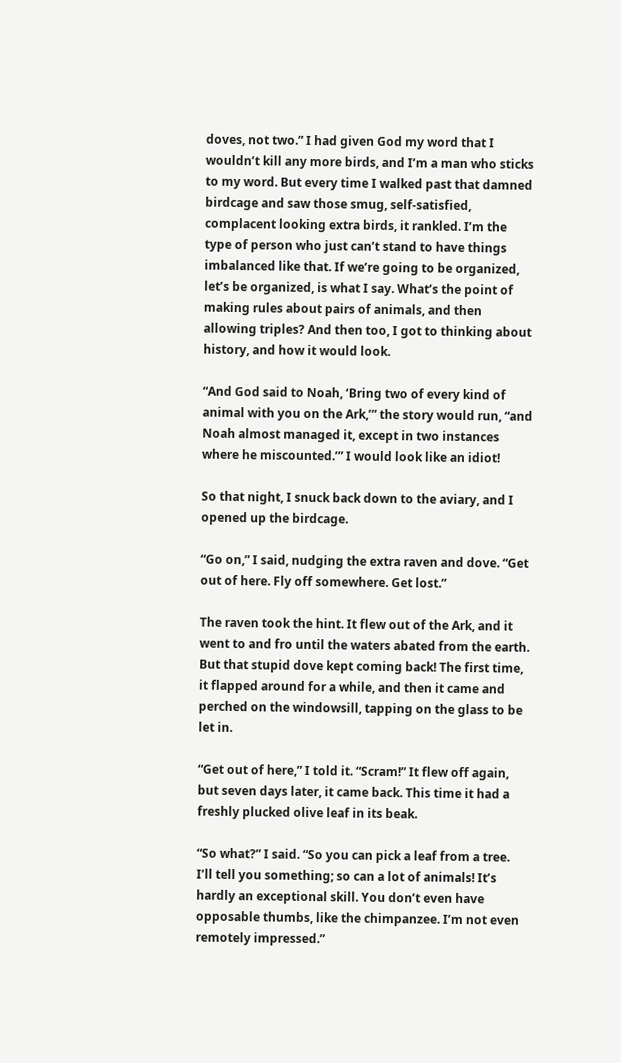doves, not two.” I had given God my word that I wouldn’t kill any more birds, and I’m a man who sticks to my word. But every time I walked past that damned birdcage and saw those smug, self-satisfied, complacent looking extra birds, it rankled. I’m the type of person who just can’t stand to have things imbalanced like that. If we’re going to be organized, let’s be organized, is what I say. What’s the point of making rules about pairs of animals, and then allowing triples? And then too, I got to thinking about history, and how it would look.

“And God said to Noah, ‘Bring two of every kind of animal with you on the Ark,’” the story would run, “and Noah almost managed it, except in two instances where he miscounted.’” I would look like an idiot!

So that night, I snuck back down to the aviary, and I opened up the birdcage.

“Go on,” I said, nudging the extra raven and dove. “Get out of here. Fly off somewhere. Get lost.”

The raven took the hint. It flew out of the Ark, and it went to and fro until the waters abated from the earth. But that stupid dove kept coming back! The first time, it flapped around for a while, and then it came and perched on the windowsill, tapping on the glass to be let in.

“Get out of here,” I told it. “Scram!” It flew off again, but seven days later, it came back. This time it had a freshly plucked olive leaf in its beak.

“So what?” I said. “So you can pick a leaf from a tree. I’ll tell you something; so can a lot of animals! It’s hardly an exceptional skill. You don’t even have opposable thumbs, like the chimpanzee. I’m not even remotely impressed.”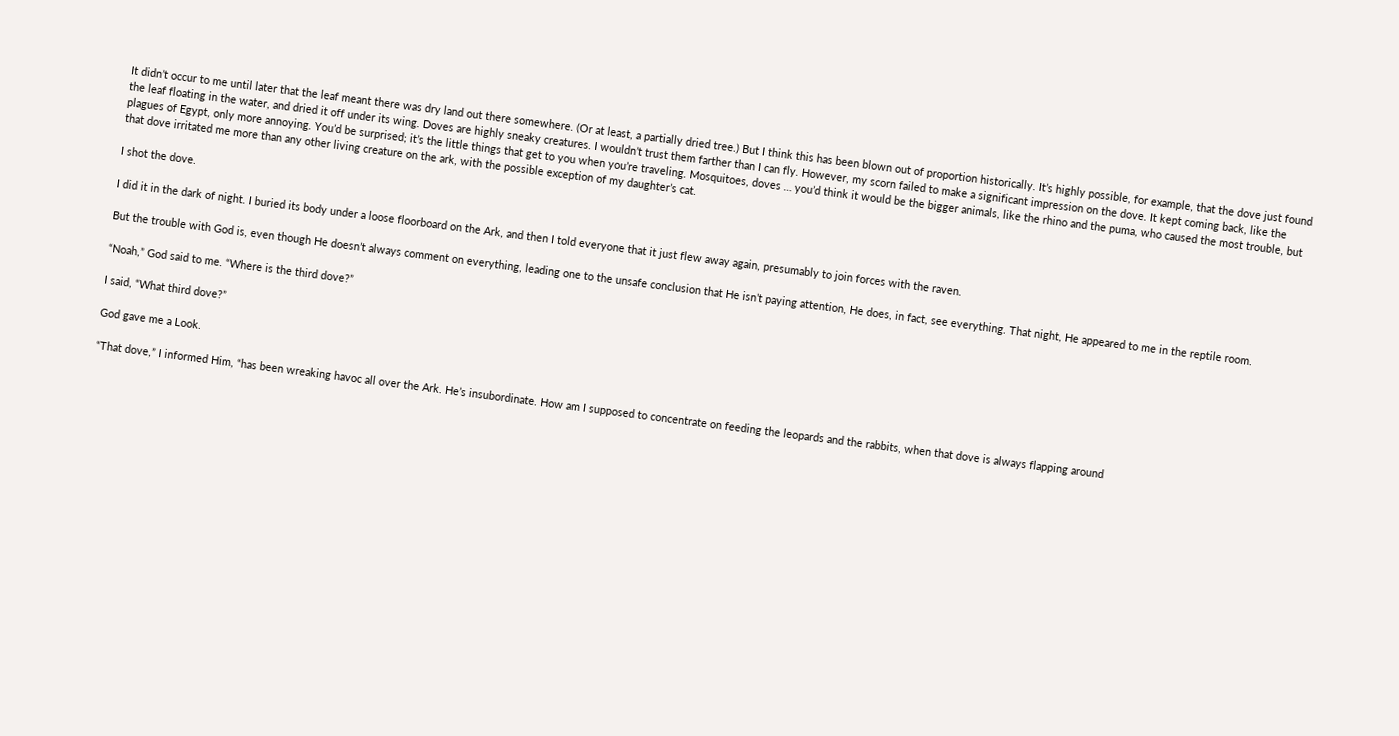It didn’t occur to me until later that the leaf meant there was dry land out there somewhere. (Or at least, a partially dried tree.) But I think this has been blown out of proportion historically. It’s highly possible, for example, that the dove just found the leaf floating in the water, and dried it off under its wing. Doves are highly sneaky creatures. I wouldn’t trust them farther than I can fly. However, my scorn failed to make a significant impression on the dove. It kept coming back, like the plagues of Egypt, only more annoying. You’d be surprised; it’s the little things that get to you when you’re traveling. Mosquitoes, doves … you’d think it would be the bigger animals, like the rhino and the puma, who caused the most trouble, but that dove irritated me more than any other living creature on the ark, with the possible exception of my daughter’s cat.

I shot the dove.

I did it in the dark of night. I buried its body under a loose floorboard on the Ark, and then I told everyone that it just flew away again, presumably to join forces with the raven.

But the trouble with God is, even though He doesn’t always comment on everything, leading one to the unsafe conclusion that He isn’t paying attention, He does, in fact, see everything. That night, He appeared to me in the reptile room.

“Noah,” God said to me. “Where is the third dove?”

I said, “What third dove?”

God gave me a Look.

“That dove,” I informed Him, “has been wreaking havoc all over the Ark. He’s insubordinate. How am I supposed to concentrate on feeding the leopards and the rabbits, when that dove is always flapping around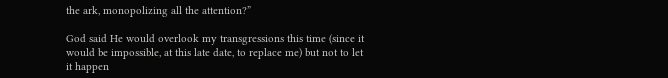the ark, monopolizing all the attention?”

God said He would overlook my transgressions this time (since it would be impossible, at this late date, to replace me) but not to let it happen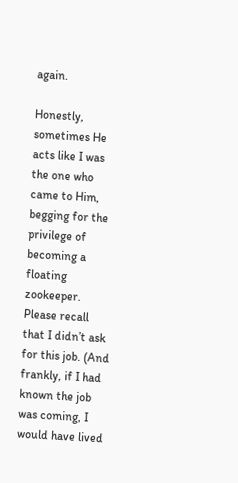again.

Honestly, sometimes He acts like I was the one who came to Him, begging for the privilege of becoming a floating zookeeper. Please recall that I didn’t ask for this job. (And frankly, if I had known the job was coming, I would have lived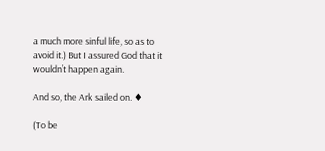a much more sinful life, so as to avoid it.) But I assured God that it wouldn’t happen again.

And so, the Ark sailed on. ♦

(To be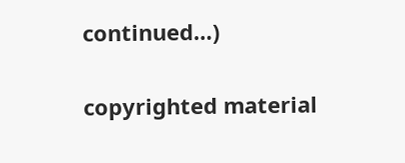continued…)

copyrighted material